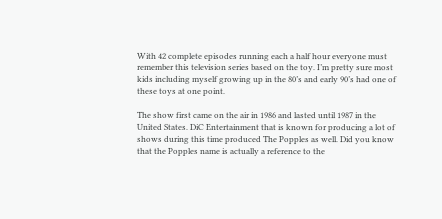With 42 complete episodes running each a half hour everyone must remember this television series based on the toy. I’m pretty sure most kids including myself growing up in the 80’s and early 90’s had one of these toys at one point.

The show first came on the air in 1986 and lasted until 1987 in the United States. DiC Entertainment that is known for producing a lot of shows during this time produced The Popples as well. Did you know that the Popples name is actually a reference to the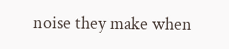noise they make when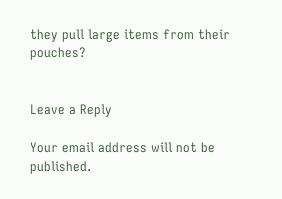they pull large items from their pouches?


Leave a Reply

Your email address will not be published.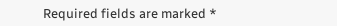Required fields are marked *